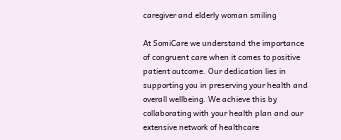caregiver and elderly woman smiling

At SomiCare we understand the importance of congruent care when it comes to positive patient outcome. Our dedication lies in supporting you in preserving your health and overall wellbeing. We achieve this by collaborating with your health plan and our extensive network of healthcare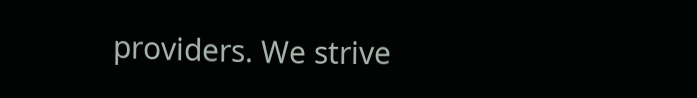providers. We strive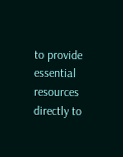to provide essential resources directly to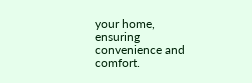your home, ensuring convenience and comfort.